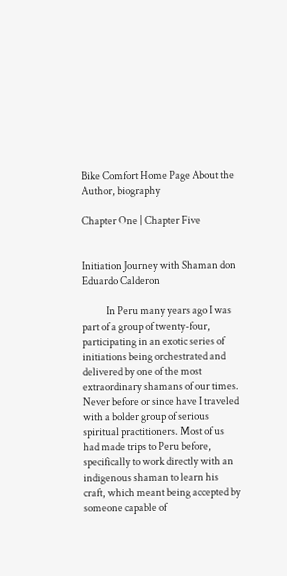Bike Comfort Home Page About the Author, biography

Chapter One | Chapter Five


Initiation Journey with Shaman don Eduardo Calderon

            In Peru many years ago I was part of a group of twenty-four, participating in an exotic series of initiations being orchestrated and delivered by one of the most extraordinary shamans of our times. Never before or since have I traveled with a bolder group of serious spiritual practitioners. Most of us had made trips to Peru before, specifically to work directly with an indigenous shaman to learn his craft, which meant being accepted by someone capable of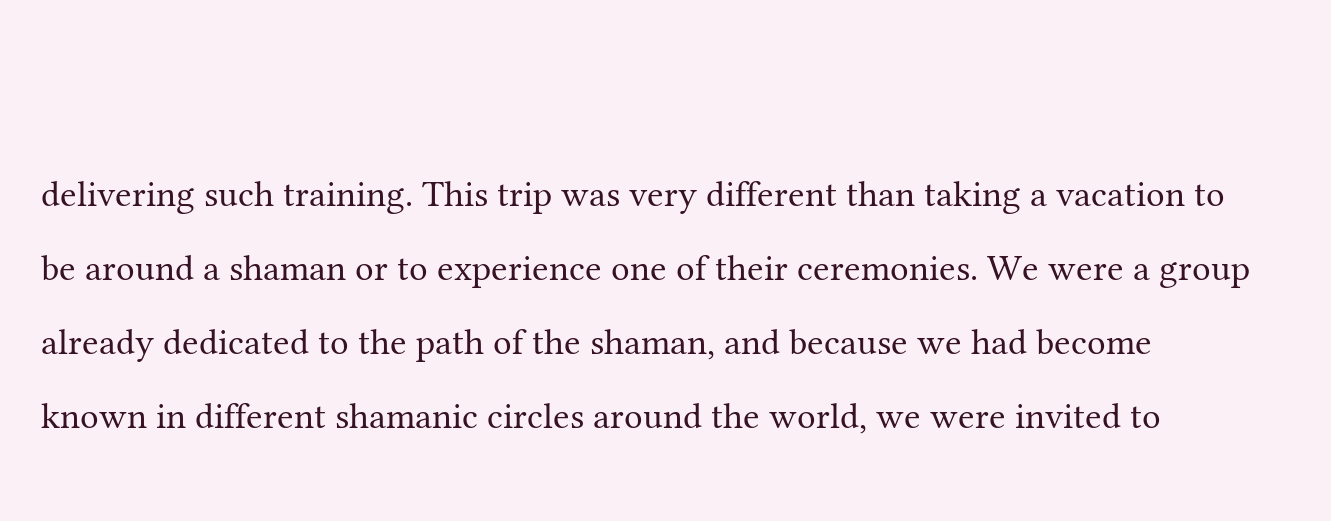delivering such training. This trip was very different than taking a vacation to be around a shaman or to experience one of their ceremonies. We were a group already dedicated to the path of the shaman, and because we had become known in different shamanic circles around the world, we were invited to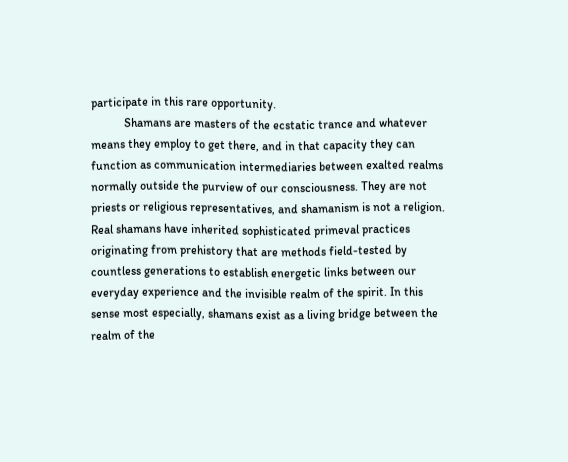participate in this rare opportunity.
           Shamans are masters of the ecstatic trance and whatever means they employ to get there, and in that capacity they can function as communication intermediaries between exalted realms normally outside the purview of our consciousness. They are not priests or religious representatives, and shamanism is not a religion. Real shamans have inherited sophisticated primeval practices originating from prehistory that are methods field-tested by countless generations to establish energetic links between our everyday experience and the invisible realm of the spirit. In this sense most especially, shamans exist as a living bridge between the realm of the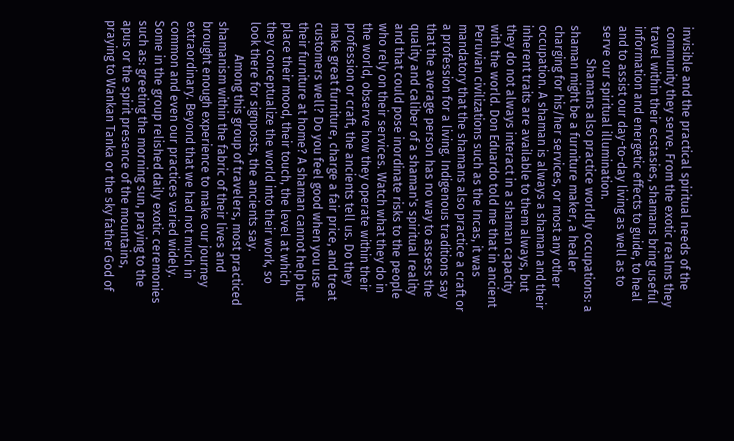invisible and the practical spiritual needs of the community they serve. From the exotic realms they travel within their ecstasies, shamans bring useful information and energetic effects to guide, to heal and to assist our day-to-day living as well as to serve our spiritual illumination.
           Shamans also practice worldly occupations: a shaman might be a furniture maker, a healer charging for his/her services, or most any other occupation. A shaman is always a shaman and their inherent traits are available to them always, but they do not always interact in a shaman capacity with the world. Don Eduardo told me that in ancient Peruvian civilizations such as the Incas, it was mandatory that the shamans also practice a craft or a profession for a living. Indigenous traditions say that the average person has no way to assess the quality and caliber of a shaman's spiritual reality and that could pose inordinate risks to the people who rely on their services. Watch what they do in the world, observe how they operate within their profession or craft, the ancients tell us. Do they make great furniture, charge a fair price, and treat customers well? Do you feel good when you use their furniture at home? A shaman cannot help but place their mood, their touch, the level at which they conceptualize the world into their work, so look there for signposts, the ancients say.
           Among this group of travelers, most practiced shamanism within the fabric of their lives and brought enough experience to make our journey extraordinary. Beyond that we had not much in common and even our practices varied widely. Some in the group relished daily exotic ceremonies such as: greeting the morning sun, praying to the apus or the spirit presence of the mountains, praying to Wankan Tanka or the sky father God of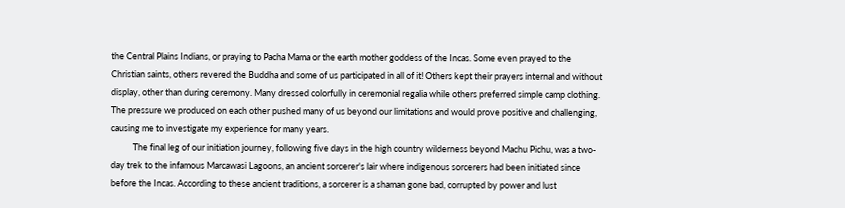the Central Plains Indians, or praying to Pacha Mama or the earth mother goddess of the Incas. Some even prayed to the Christian saints, others revered the Buddha and some of us participated in all of it! Others kept their prayers internal and without display, other than during ceremony. Many dressed colorfully in ceremonial regalia while others preferred simple camp clothing. The pressure we produced on each other pushed many of us beyond our limitations and would prove positive and challenging, causing me to investigate my experience for many years.
           The final leg of our initiation journey, following five days in the high country wilderness beyond Machu Pichu, was a two-day trek to the infamous Marcawasi Lagoons, an ancient sorcerer's lair where indigenous sorcerers had been initiated since before the Incas. According to these ancient traditions, a sorcerer is a shaman gone bad, corrupted by power and lust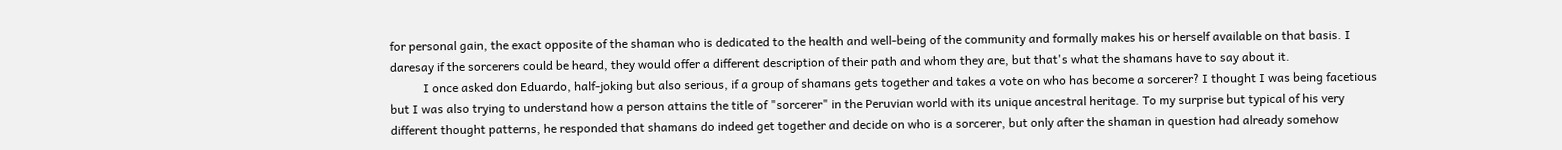for personal gain, the exact opposite of the shaman who is dedicated to the health and well-being of the community and formally makes his or herself available on that basis. I daresay if the sorcerers could be heard, they would offer a different description of their path and whom they are, but that's what the shamans have to say about it.
           I once asked don Eduardo, half-joking but also serious, if a group of shamans gets together and takes a vote on who has become a sorcerer? I thought I was being facetious but I was also trying to understand how a person attains the title of "sorcerer" in the Peruvian world with its unique ancestral heritage. To my surprise but typical of his very different thought patterns, he responded that shamans do indeed get together and decide on who is a sorcerer, but only after the shaman in question had already somehow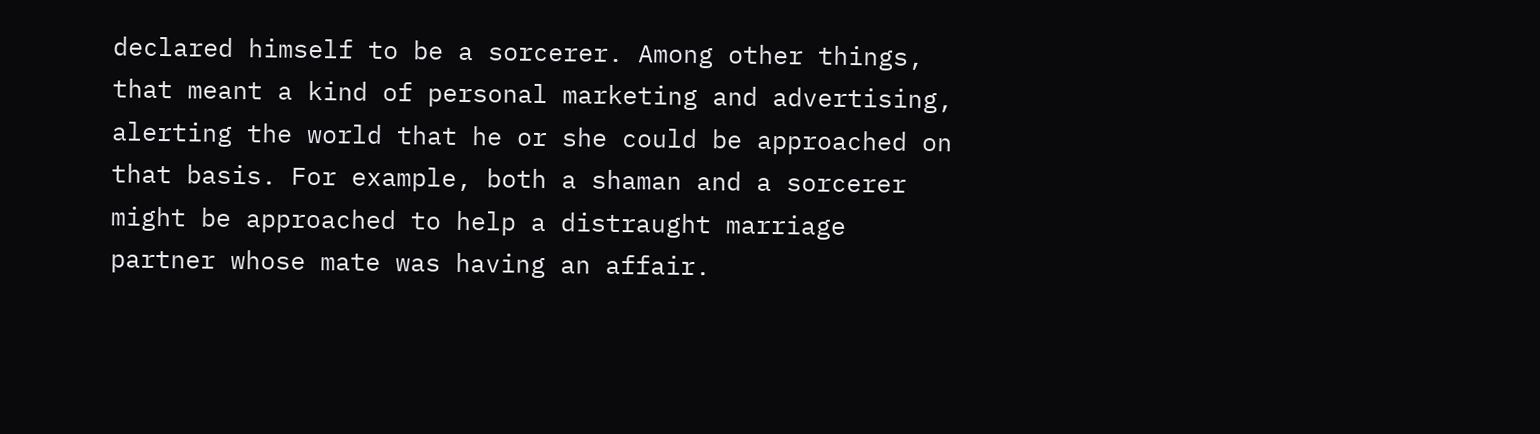declared himself to be a sorcerer. Among other things, that meant a kind of personal marketing and advertising, alerting the world that he or she could be approached on that basis. For example, both a shaman and a sorcerer might be approached to help a distraught marriage partner whose mate was having an affair.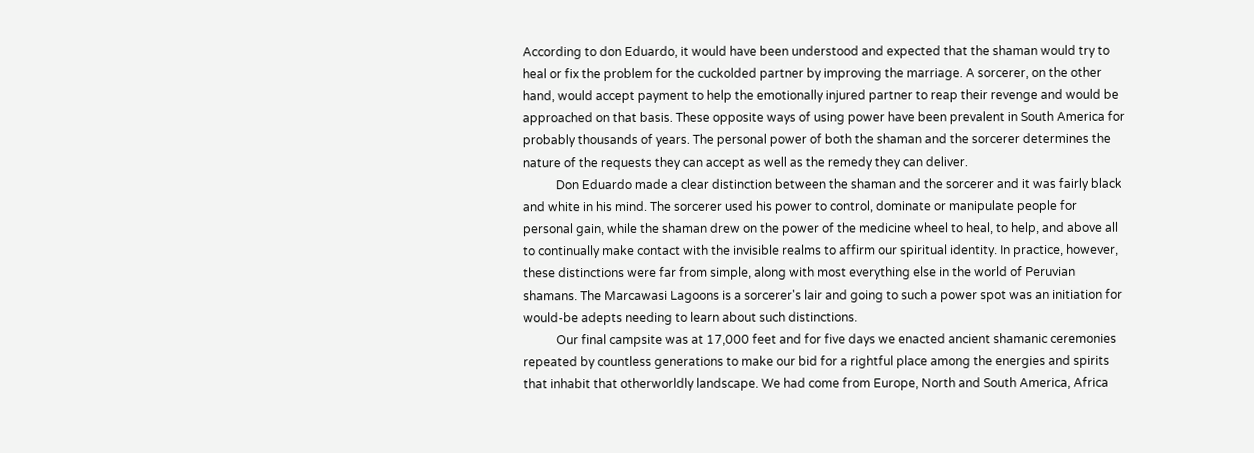According to don Eduardo, it would have been understood and expected that the shaman would try to heal or fix the problem for the cuckolded partner by improving the marriage. A sorcerer, on the other hand, would accept payment to help the emotionally injured partner to reap their revenge and would be approached on that basis. These opposite ways of using power have been prevalent in South America for probably thousands of years. The personal power of both the shaman and the sorcerer determines the nature of the requests they can accept as well as the remedy they can deliver.
           Don Eduardo made a clear distinction between the shaman and the sorcerer and it was fairly black and white in his mind. The sorcerer used his power to control, dominate or manipulate people for personal gain, while the shaman drew on the power of the medicine wheel to heal, to help, and above all to continually make contact with the invisible realms to affirm our spiritual identity. In practice, however, these distinctions were far from simple, along with most everything else in the world of Peruvian shamans. The Marcawasi Lagoons is a sorcerer's lair and going to such a power spot was an initiation for would-be adepts needing to learn about such distinctions.
           Our final campsite was at 17,000 feet and for five days we enacted ancient shamanic ceremonies repeated by countless generations to make our bid for a rightful place among the energies and spirits that inhabit that otherworldly landscape. We had come from Europe, North and South America, Africa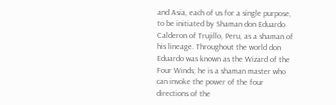and Asia, each of us for a single purpose, to be initiated by Shaman don Eduardo Calderon of Trujillo, Peru, as a shaman of his lineage. Throughout the world don Eduardo was known as the Wizard of the Four Winds; he is a shaman master who can invoke the power of the four directions of the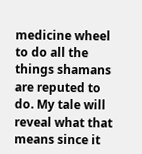medicine wheel to do all the things shamans are reputed to do. My tale will reveal what that means since it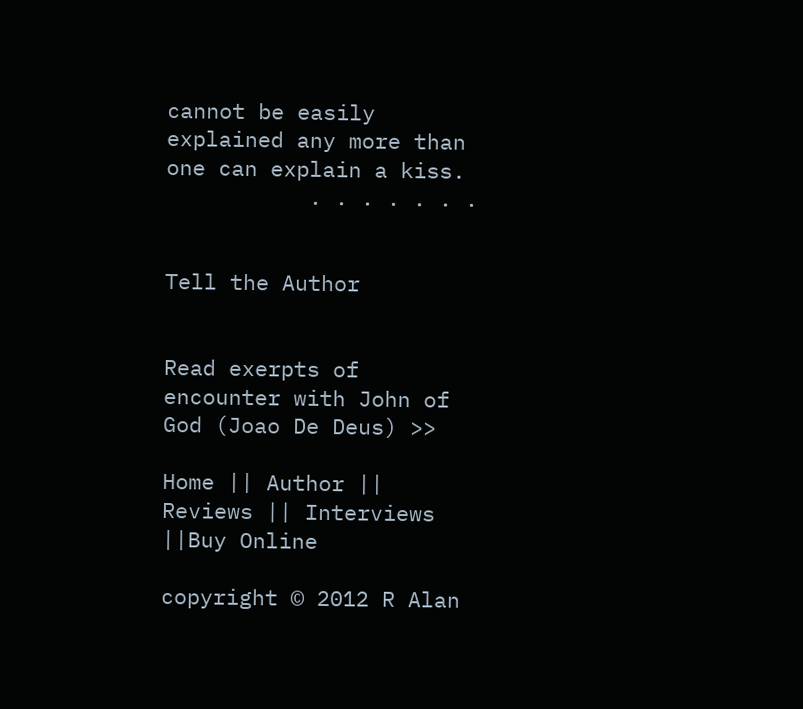cannot be easily explained any more than one can explain a kiss.
           . . . . . . .


Tell the Author


Read exerpts of encounter with John of God (Joao De Deus) >>

Home || Author || Reviews || Interviews ||Buy Online

copyright © 2012 R Alan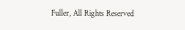Fuller, All Rights Reserved